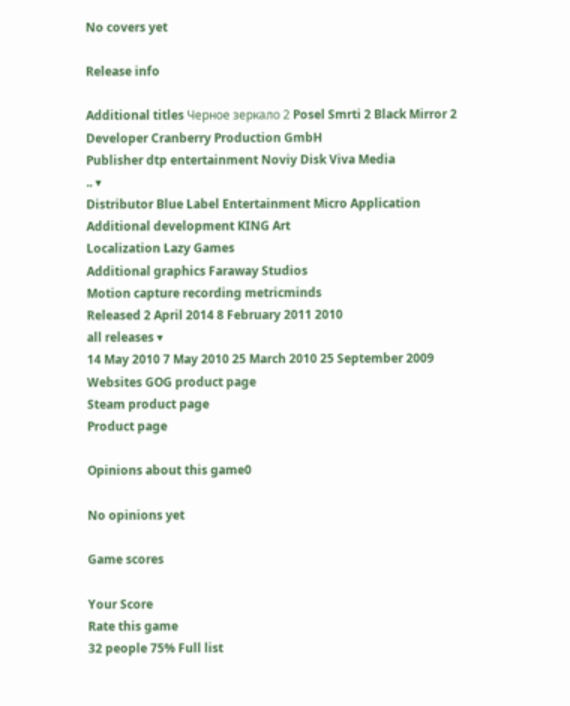No covers yet

Release info

Additional titles Черное зеркало 2 Posel Smrti 2 Black Mirror 2
Developer Cranberry Production GmbH
Publisher dtp entertainment Noviy Disk Viva Media
.. ▾
Distributor Blue Label Entertainment Micro Application
Additional development KING Art
Localization Lazy Games
Additional graphics Faraway Studios
Motion capture recording metricminds
Released 2 April 2014 8 February 2011 2010
all releases ▾
14 May 2010 7 May 2010 25 March 2010 25 September 2009
Websites GOG product page
Steam product page
Product page

Opinions about this game0

No opinions yet

Game scores

Your Score
Rate this game
32 people 75% Full list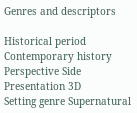Genres and descriptors

Historical period Contemporary history
Perspective Side
Presentation 3D
Setting genre Supernatural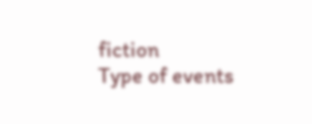fiction
Type of events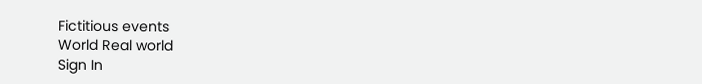Fictitious events
World Real world
Sign In